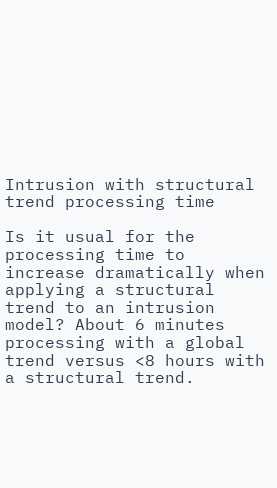Intrusion with structural trend processing time

Is it usual for the processing time to increase dramatically when applying a structural trend to an intrusion model? About 6 minutes processing with a global trend versus <8 hours with a structural trend.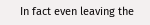In fact even leaving the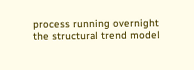process running overnight the structural trend model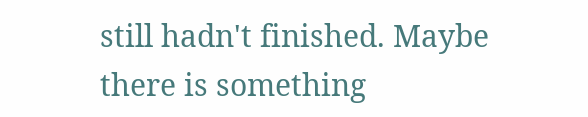still hadn't finished. Maybe there is something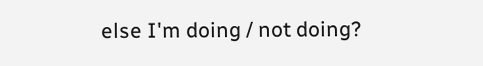else I'm doing / not doing?